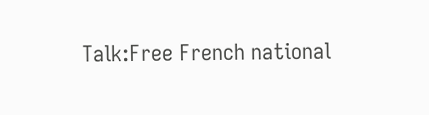Talk:Free French national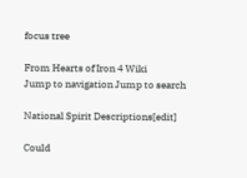focus tree

From Hearts of Iron 4 Wiki
Jump to navigation Jump to search

National Spirit Descriptions[edit]

Could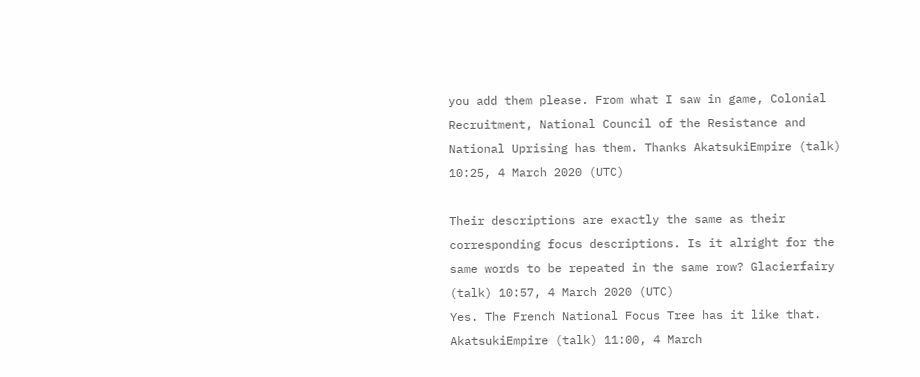you add them please. From what I saw in game, Colonial Recruitment, National Council of the Resistance and National Uprising has them. Thanks AkatsukiEmpire (talk) 10:25, 4 March 2020 (UTC)

Their descriptions are exactly the same as their corresponding focus descriptions. Is it alright for the same words to be repeated in the same row? Glacierfairy (talk) 10:57, 4 March 2020 (UTC)
Yes. The French National Focus Tree has it like that. AkatsukiEmpire (talk) 11:00, 4 March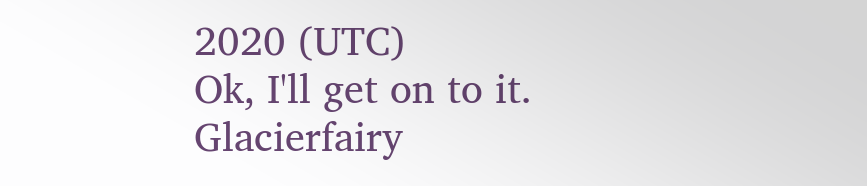2020 (UTC)
Ok, I'll get on to it. Glacierfairy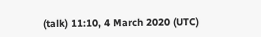(talk) 11:10, 4 March 2020 (UTC)